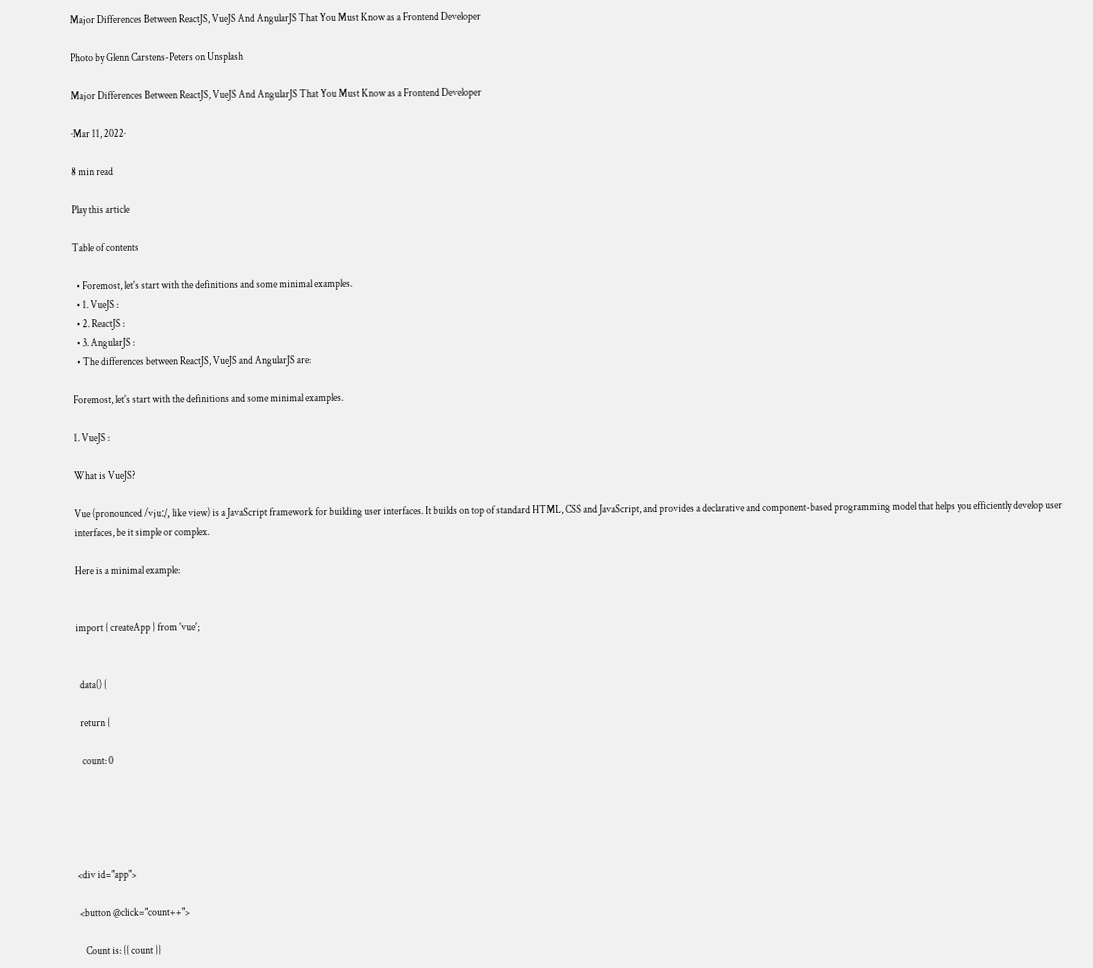Major Differences Between ReactJS, VueJS And AngularJS That You Must Know as a Frontend Developer

Photo by Glenn Carstens-Peters on Unsplash

Major Differences Between ReactJS, VueJS And AngularJS That You Must Know as a Frontend Developer

·Mar 11, 2022·

8 min read

Play this article

Table of contents

  • Foremost, let's start with the definitions and some minimal examples.
  • 1. VueJS :
  • 2. ReactJS :
  • 3. AngularJS :
  • The differences between ReactJS, VueJS and AngularJS are:

Foremost, let's start with the definitions and some minimal examples.

1. VueJS :

What is VueJS?

Vue (pronounced /vjuː/, like view) is a JavaScript framework for building user interfaces. It builds on top of standard HTML, CSS and JavaScript, and provides a declarative and component-based programming model that helps you efficiently develop user interfaces, be it simple or complex.

Here is a minimal example:


import { createApp } from 'vue';


  data() {

  return {

   count: 0





<div id="app">

 <button @click="count++">

    Count is: {{ count }}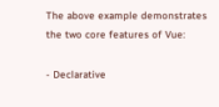The above example demonstrates the two core features of Vue:

- Declarative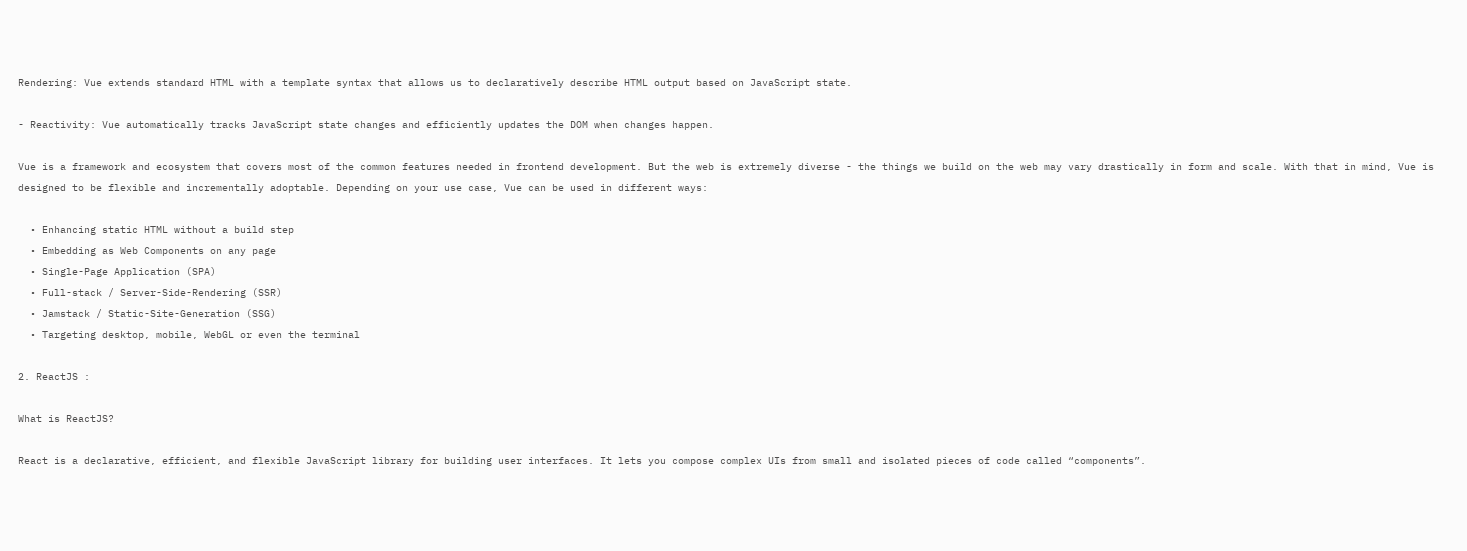Rendering: Vue extends standard HTML with a template syntax that allows us to declaratively describe HTML output based on JavaScript state.

- Reactivity: Vue automatically tracks JavaScript state changes and efficiently updates the DOM when changes happen.

Vue is a framework and ecosystem that covers most of the common features needed in frontend development. But the web is extremely diverse - the things we build on the web may vary drastically in form and scale. With that in mind, Vue is designed to be flexible and incrementally adoptable. Depending on your use case, Vue can be used in different ways:

  • Enhancing static HTML without a build step
  • Embedding as Web Components on any page
  • Single-Page Application (SPA)
  • Full-stack / Server-Side-Rendering (SSR)
  • Jamstack / Static-Site-Generation (SSG)
  • Targeting desktop, mobile, WebGL or even the terminal

2. ReactJS :

What is ReactJS?

React is a declarative, efficient, and flexible JavaScript library for building user interfaces. It lets you compose complex UIs from small and isolated pieces of code called “components”.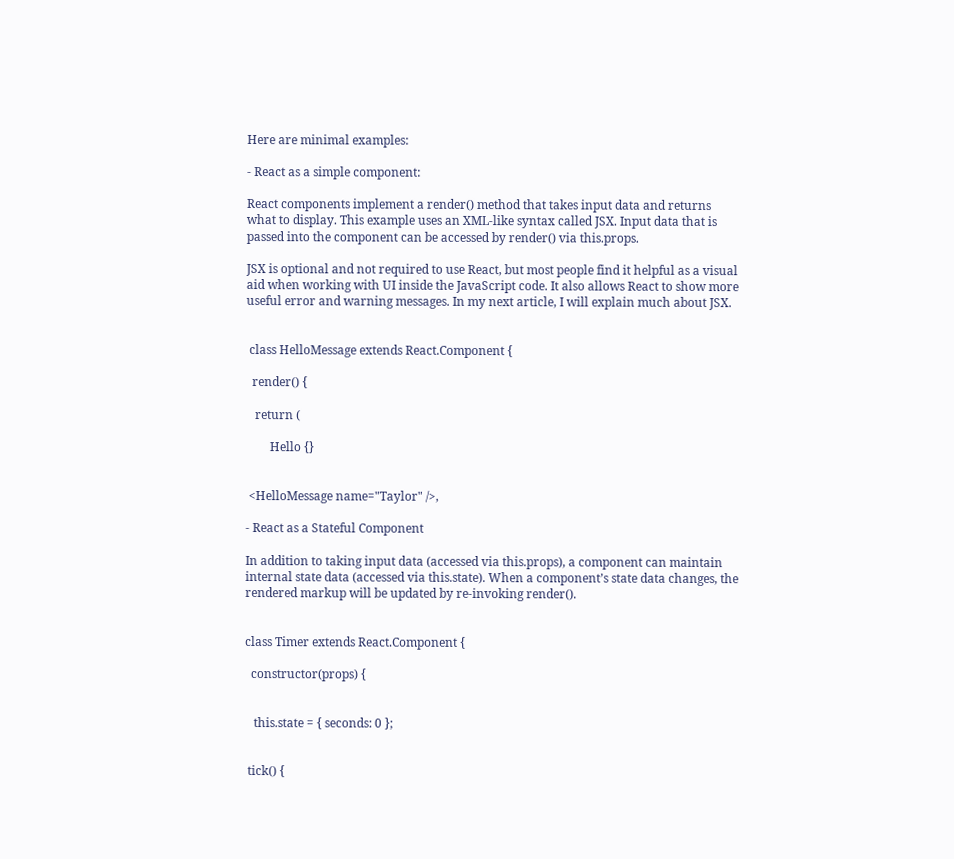Here are minimal examples:

- React as a simple component:

React components implement a render() method that takes input data and returns what to display. This example uses an XML-like syntax called JSX. Input data that is passed into the component can be accessed by render() via this.props.

JSX is optional and not required to use React, but most people find it helpful as a visual aid when working with UI inside the JavaScript code. It also allows React to show more useful error and warning messages. In my next article, I will explain much about JSX.


 class HelloMessage extends React.Component {

  render() {

   return (

        Hello {}


 <HelloMessage name="Taylor" />,

- React as a Stateful Component

In addition to taking input data (accessed via this.props), a component can maintain internal state data (accessed via this.state). When a component’s state data changes, the rendered markup will be updated by re-invoking render().


class Timer extends React.Component {

  constructor(props) {


   this.state = { seconds: 0 };


 tick() {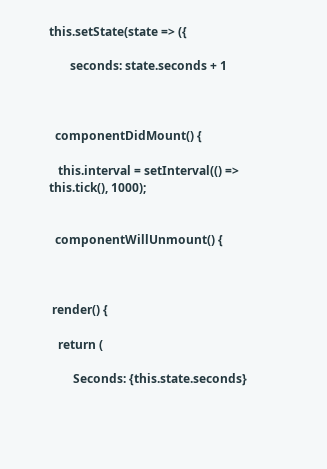this.setState(state => ({

       seconds: state.seconds + 1



  componentDidMount() {

   this.interval = setInterval(() => this.tick(), 1000);


  componentWillUnmount() {



 render() {

   return (

        Seconds: {this.state.seconds}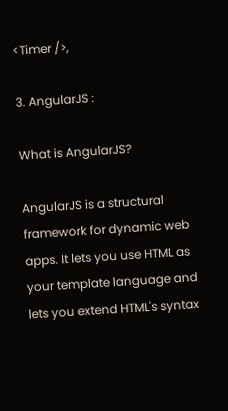<Timer />,

3. AngularJS :

What is AngularJS?

AngularJS is a structural framework for dynamic web apps. It lets you use HTML as your template language and lets you extend HTML's syntax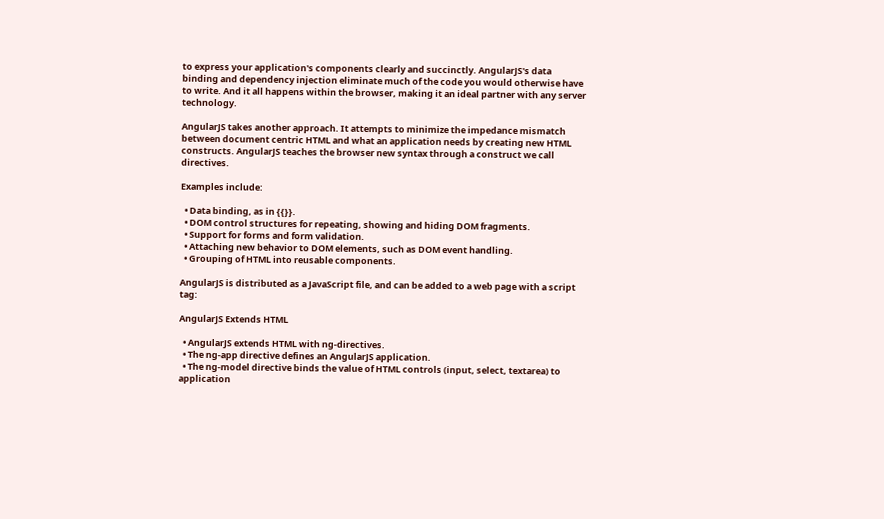to express your application's components clearly and succinctly. AngularJS's data binding and dependency injection eliminate much of the code you would otherwise have to write. And it all happens within the browser, making it an ideal partner with any server technology.

AngularJS takes another approach. It attempts to minimize the impedance mismatch between document centric HTML and what an application needs by creating new HTML constructs. AngularJS teaches the browser new syntax through a construct we call directives.

Examples include:

  • Data binding, as in {{}}.
  • DOM control structures for repeating, showing and hiding DOM fragments.
  • Support for forms and form validation.
  • Attaching new behavior to DOM elements, such as DOM event handling.
  • Grouping of HTML into reusable components.

AngularJS is distributed as a JavaScript file, and can be added to a web page with a script tag:

AngularJS Extends HTML

  • AngularJS extends HTML with ng-directives.
  • The ng-app directive defines an AngularJS application.
  • The ng-model directive binds the value of HTML controls (input, select, textarea) to application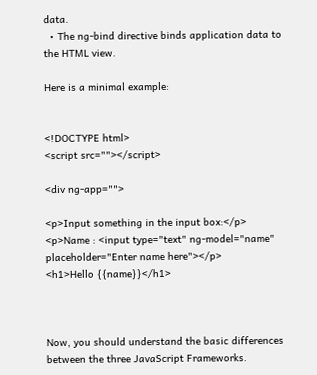data.
  • The ng-bind directive binds application data to the HTML view.

Here is a minimal example:


<!DOCTYPE html>
<script src=""></script>

<div ng-app="">

<p>Input something in the input box:</p>
<p>Name : <input type="text" ng-model="name" placeholder="Enter name here"></p>
<h1>Hello {{name}}</h1>



Now, you should understand the basic differences between the three JavaScript Frameworks.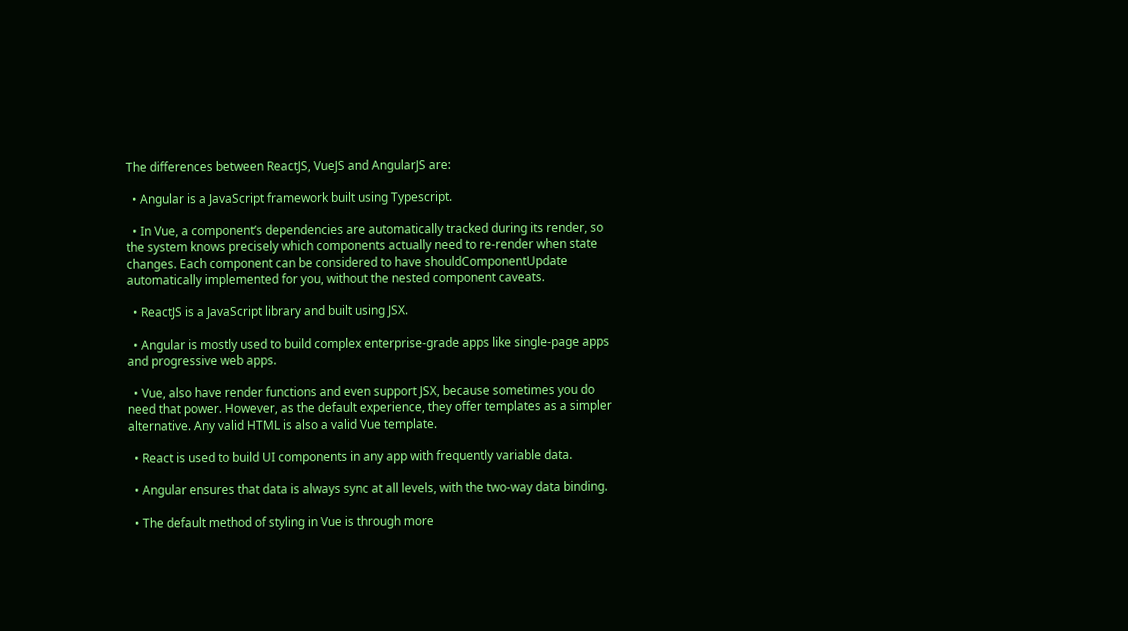The differences between ReactJS, VueJS and AngularJS are:

  • Angular is a JavaScript framework built using Typescript.

  • In Vue, a component’s dependencies are automatically tracked during its render, so the system knows precisely which components actually need to re-render when state changes. Each component can be considered to have shouldComponentUpdate automatically implemented for you, without the nested component caveats.

  • ReactJS is a JavaScript library and built using JSX.

  • Angular is mostly used to build complex enterprise-grade apps like single-page apps and progressive web apps.

  • Vue, also have render functions and even support JSX, because sometimes you do need that power. However, as the default experience, they offer templates as a simpler alternative. Any valid HTML is also a valid Vue template.

  • React is used to build UI components in any app with frequently variable data.

  • Angular ensures that data is always sync at all levels, with the two-way data binding.

  • The default method of styling in Vue is through more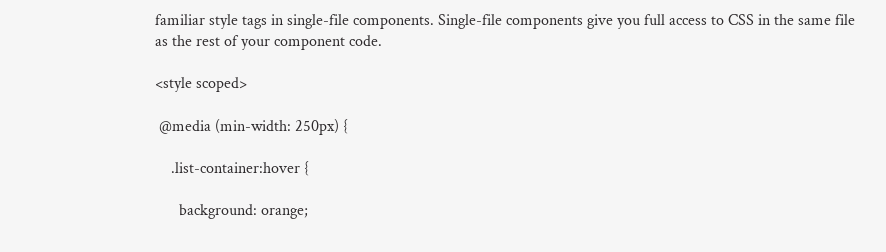familiar style tags in single-file components. Single-file components give you full access to CSS in the same file as the rest of your component code.

<style scoped>

 @media (min-width: 250px) {

    .list-container:hover {

      background: orange;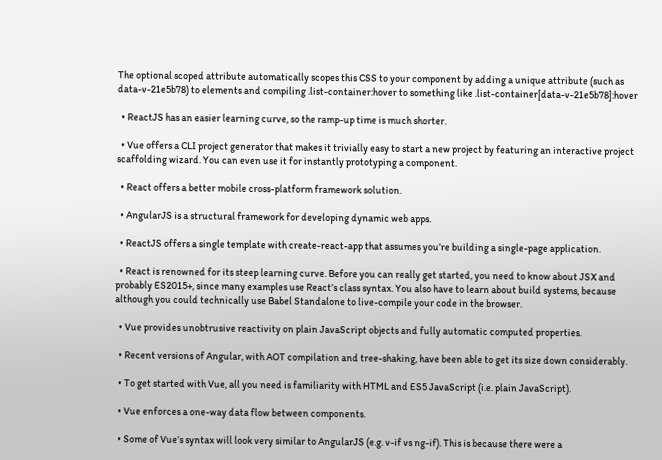The optional scoped attribute automatically scopes this CSS to your component by adding a unique attribute (such as data-v-21e5b78) to elements and compiling .list-container:hover to something like .list-container[data-v-21e5b78]:hover

  • ReactJS has an easier learning curve, so the ramp-up time is much shorter.

  • Vue offers a CLI project generator that makes it trivially easy to start a new project by featuring an interactive project scaffolding wizard. You can even use it for instantly prototyping a component.

  • React offers a better mobile cross-platform framework solution.

  • AngularJS is a structural framework for developing dynamic web apps.

  • ReactJS offers a single template with create-react-app that assumes you’re building a single-page application.

  • React is renowned for its steep learning curve. Before you can really get started, you need to know about JSX and probably ES2015+, since many examples use React’s class syntax. You also have to learn about build systems, because although you could technically use Babel Standalone to live-compile your code in the browser.

  • Vue provides unobtrusive reactivity on plain JavaScript objects and fully automatic computed properties.

  • Recent versions of Angular, with AOT compilation and tree-shaking, have been able to get its size down considerably.

  • To get started with Vue, all you need is familiarity with HTML and ES5 JavaScript (i.e. plain JavaScript).

  • Vue enforces a one-way data flow between components.

  • Some of Vue’s syntax will look very similar to AngularJS (e.g. v-if vs ng-if). This is because there were a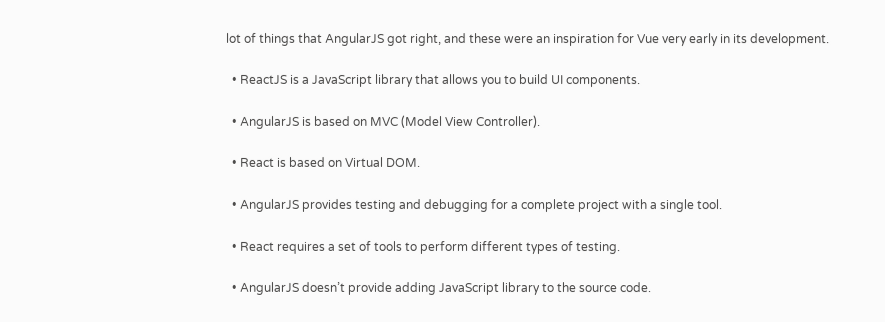lot of things that AngularJS got right, and these were an inspiration for Vue very early in its development.

  • ReactJS is a JavaScript library that allows you to build UI components.

  • AngularJS is based on MVC (Model View Controller).

  • React is based on Virtual DOM.

  • AngularJS provides testing and debugging for a complete project with a single tool.

  • React requires a set of tools to perform different types of testing.

  • AngularJS doesn’t provide adding JavaScript library to the source code.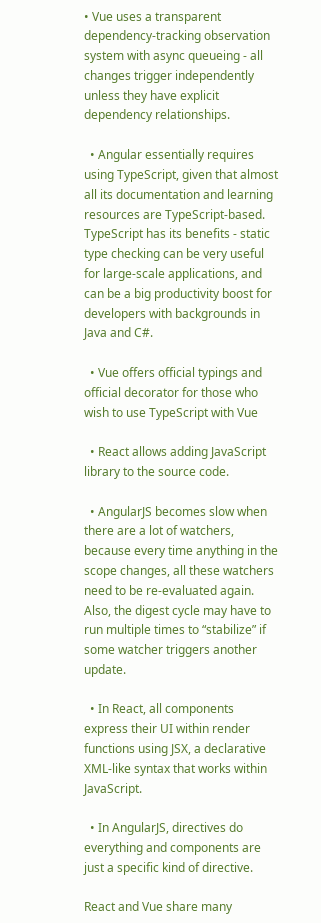• Vue uses a transparent dependency-tracking observation system with async queueing - all changes trigger independently unless they have explicit dependency relationships.

  • Angular essentially requires using TypeScript, given that almost all its documentation and learning resources are TypeScript-based. TypeScript has its benefits - static type checking can be very useful for large-scale applications, and can be a big productivity boost for developers with backgrounds in Java and C#.

  • Vue offers official typings and official decorator for those who wish to use TypeScript with Vue

  • React allows adding JavaScript library to the source code.

  • AngularJS becomes slow when there are a lot of watchers, because every time anything in the scope changes, all these watchers need to be re-evaluated again. Also, the digest cycle may have to run multiple times to “stabilize” if some watcher triggers another update.

  • In React, all components express their UI within render functions using JSX, a declarative XML-like syntax that works within JavaScript.

  • In AngularJS, directives do everything and components are just a specific kind of directive.

React and Vue share many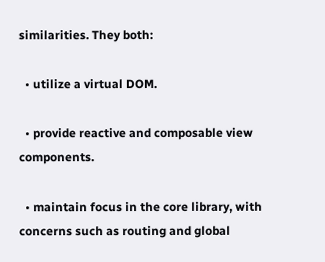similarities. They both:

  • utilize a virtual DOM.

  • provide reactive and composable view components.

  • maintain focus in the core library, with concerns such as routing and global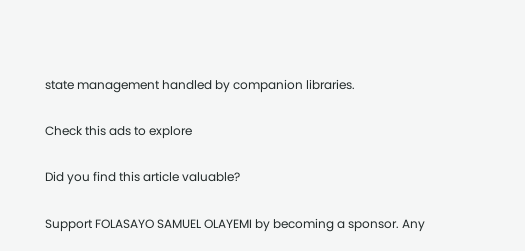state management handled by companion libraries.

Check this ads to explore

Did you find this article valuable?

Support FOLASAYO SAMUEL OLAYEMI by becoming a sponsor. Any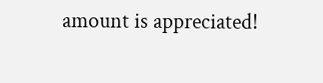amount is appreciated!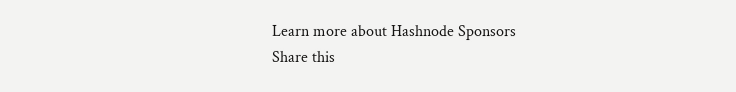Learn more about Hashnode Sponsors
Share this